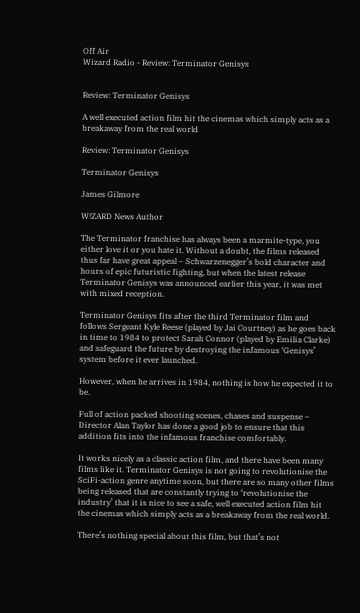Off Air
Wizard Radio - Review: Terminator Genisys


Review: Terminator Genisys

A well executed action film hit the cinemas which simply acts as a breakaway from the real world

Review: Terminator Genisys

Terminator Genisys

James Gilmore

W!ZARD News Author

The Terminator franchise has always been a marmite-type, you either love it or you hate it. Without a doubt, the films released thus far have great appeal – Schwarzenegger’s bold character and hours of epic futuristic fighting, but when the latest release Terminator Genisys was announced earlier this year, it was met with mixed reception.

Terminator Genisys fits after the third Terminator film and follows Sergeant Kyle Reese (played by Jai Courtney) as he goes back in time to 1984 to protect Sarah Connor (played by Emilia Clarke) and safeguard the future by destroying the infamous ‘Genisys’ system before it ever launched.

However, when he arrives in 1984, nothing is how he expected it to be.

Full of action packed shooting scenes, chases and suspense – Director Alan Taylor has done a good job to ensure that this addition fits into the infamous franchise comfortably.

It works nicely as a classic action film, and there have been many films like it. Terminator Genisys is not going to revolutionise the SciFi-action genre anytime soon, but there are so many other films being released that are constantly trying to ‘revolutionise the industry’ that it is nice to see a safe, well executed action film hit the cinemas which simply acts as a breakaway from the real world.

There’s nothing special about this film, but that’s not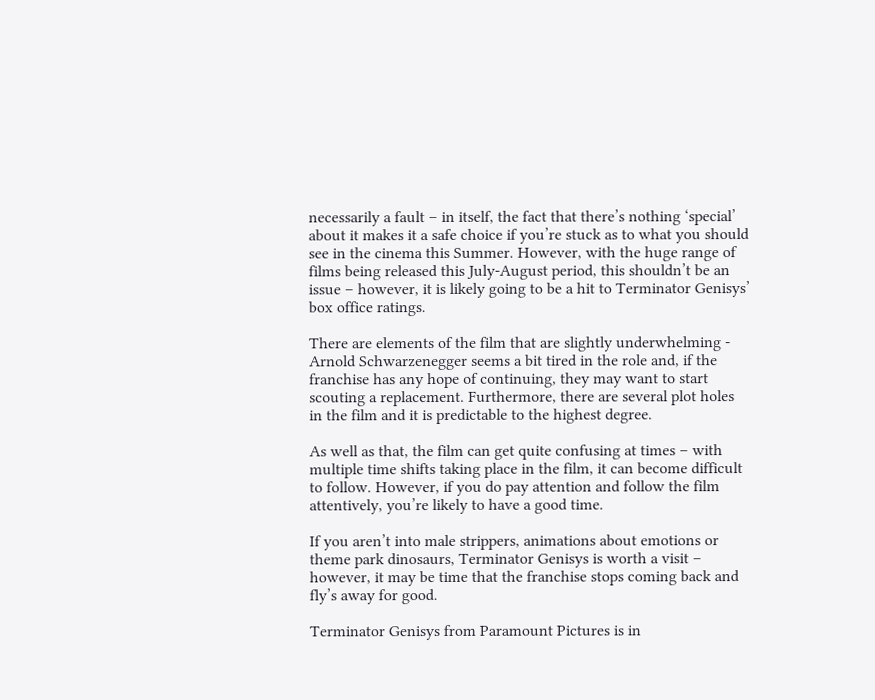necessarily a fault – in itself, the fact that there’s nothing ‘special’ about it makes it a safe choice if you’re stuck as to what you should see in the cinema this Summer. However, with the huge range of films being released this July-August period, this shouldn’t be an issue – however, it is likely going to be a hit to Terminator Genisys’ box office ratings.

There are elements of the film that are slightly underwhelming - Arnold Schwarzenegger seems a bit tired in the role and, if the franchise has any hope of continuing, they may want to start scouting a replacement. Furthermore, there are several plot holes in the film and it is predictable to the highest degree.

As well as that, the film can get quite confusing at times – with multiple time shifts taking place in the film, it can become difficult to follow. However, if you do pay attention and follow the film attentively, you’re likely to have a good time.

If you aren’t into male strippers, animations about emotions or theme park dinosaurs, Terminator Genisys is worth a visit – however, it may be time that the franchise stops coming back and fly’s away for good.

Terminator Genisys from Paramount Pictures is in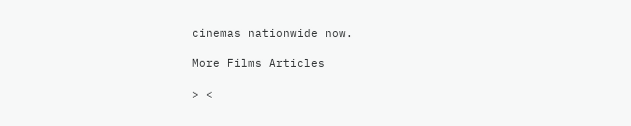cinemas nationwide now.

More Films Articles

> <